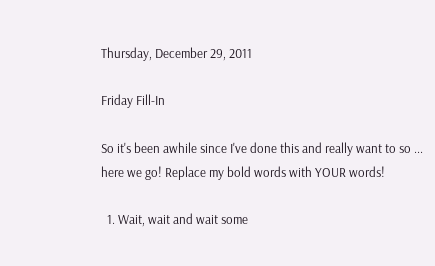Thursday, December 29, 2011

Friday Fill-In

So it's been awhile since I've done this and really want to so ... here we go! Replace my bold words with YOUR words!

  1. Wait, wait and wait some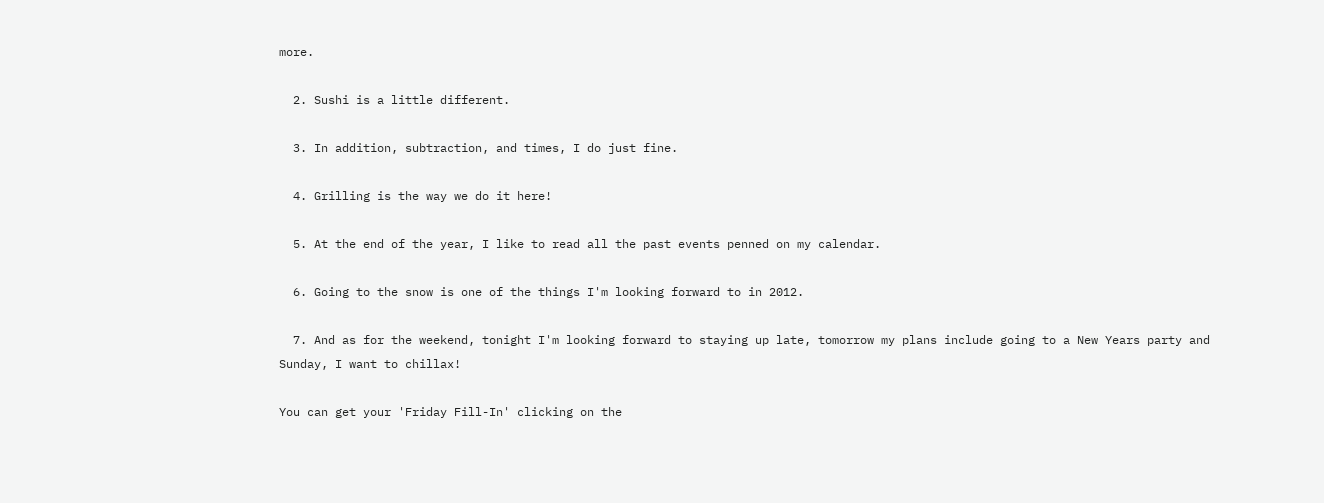more.

  2. Sushi is a little different.

  3. In addition, subtraction, and times, I do just fine.

  4. Grilling is the way we do it here!

  5. At the end of the year, I like to read all the past events penned on my calendar.

  6. Going to the snow is one of the things I'm looking forward to in 2012.

  7. And as for the weekend, tonight I'm looking forward to staying up late, tomorrow my plans include going to a New Years party and Sunday, I want to chillax!

You can get your 'Friday Fill-In' clicking on the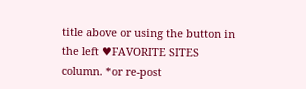title above or using the button in the left ♥FAVORITE SITES column. *or re-post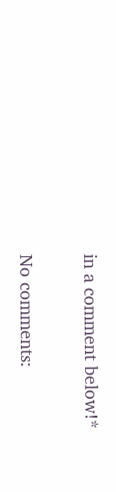in a comment below!*

No comments: